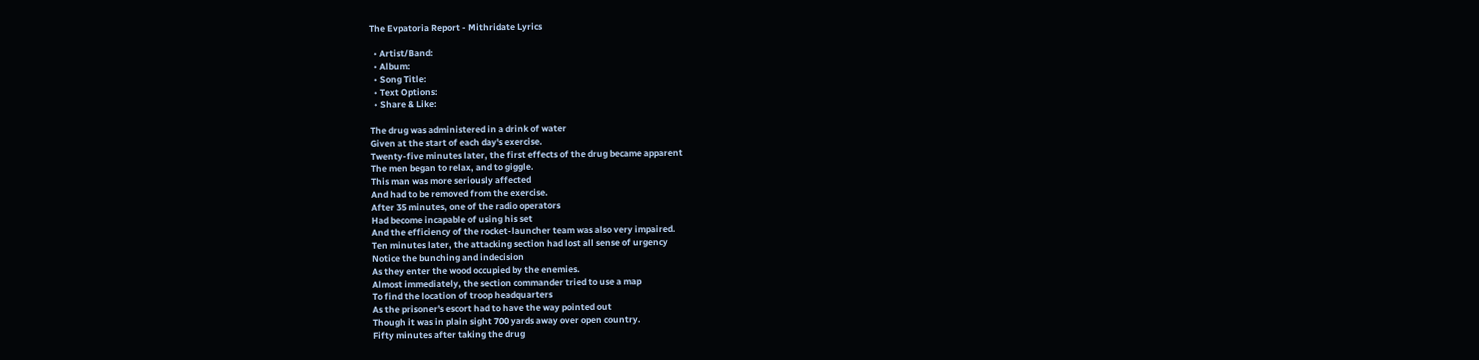The Evpatoria Report - Mithridate Lyrics

  • Artist/Band:
  • Album:
  • Song Title:
  • Text Options:
  • Share & Like:

The drug was administered in a drink of water
Given at the start of each day's exercise.
Twenty-five minutes later, the first effects of the drug became apparent
The men began to relax, and to giggle.
This man was more seriously affected
And had to be removed from the exercise.
After 35 minutes, one of the radio operators
Had become incapable of using his set
And the efficiency of the rocket-launcher team was also very impaired.
Ten minutes later, the attacking section had lost all sense of urgency
Notice the bunching and indecision
As they enter the wood occupied by the enemies.
Almost immediately, the section commander tried to use a map
To find the location of troop headquarters
As the prisoner's escort had to have the way pointed out
Though it was in plain sight 700 yards away over open country.
Fifty minutes after taking the drug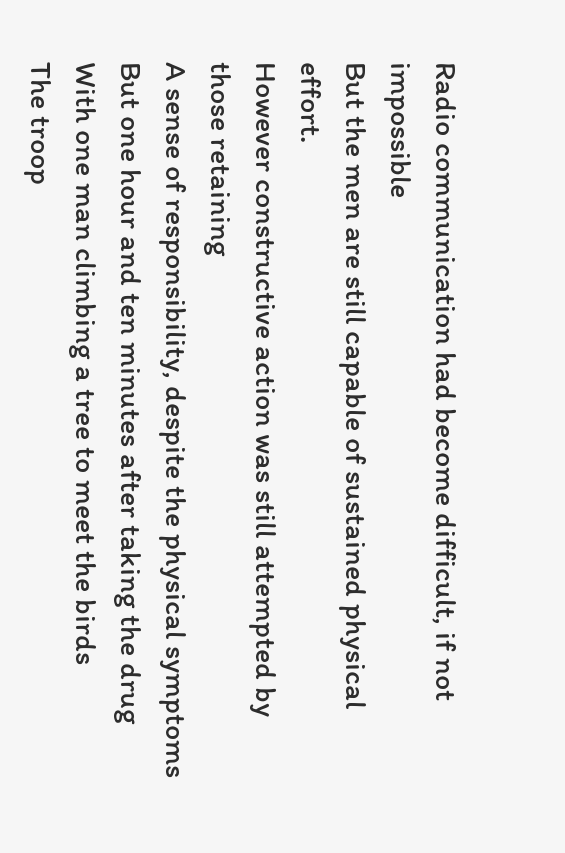Radio communication had become difficult, if not impossible
But the men are still capable of sustained physical effort.
However constructive action was still attempted by those retaining
A sense of responsibility, despite the physical symptoms
But one hour and ten minutes after taking the drug
With one man climbing a tree to meet the birds
The troop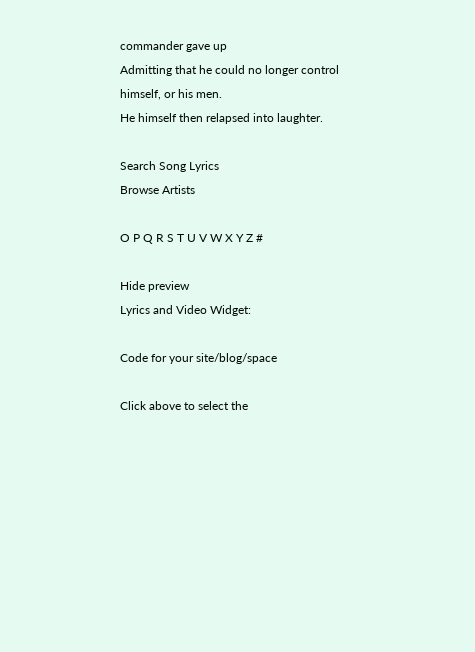commander gave up
Admitting that he could no longer control himself, or his men.
He himself then relapsed into laughter.

Search Song Lyrics
Browse Artists

O P Q R S T U V W X Y Z #

Hide preview
Lyrics and Video Widget:

Code for your site/blog/space

Click above to select the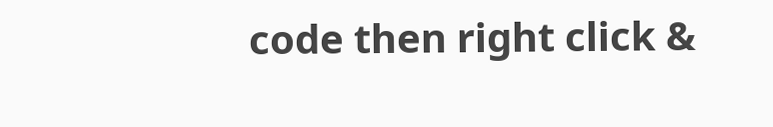code then right click &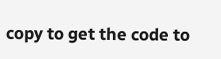copy to get the code to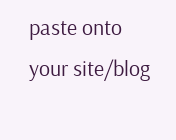paste onto your site/blog